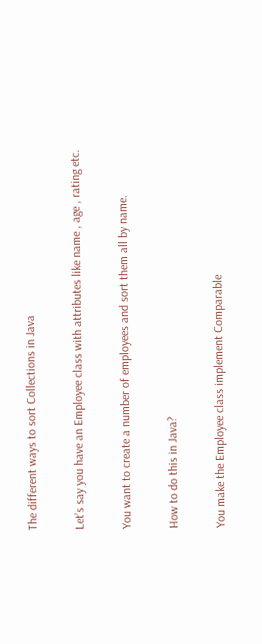The different ways to sort Collections in Java

Let’s say you have an Employee class with attributes like name , age , rating etc.

You want to create a number of employees and sort them all by name.

How to do this in Java?

You make the Employee class implement Comparable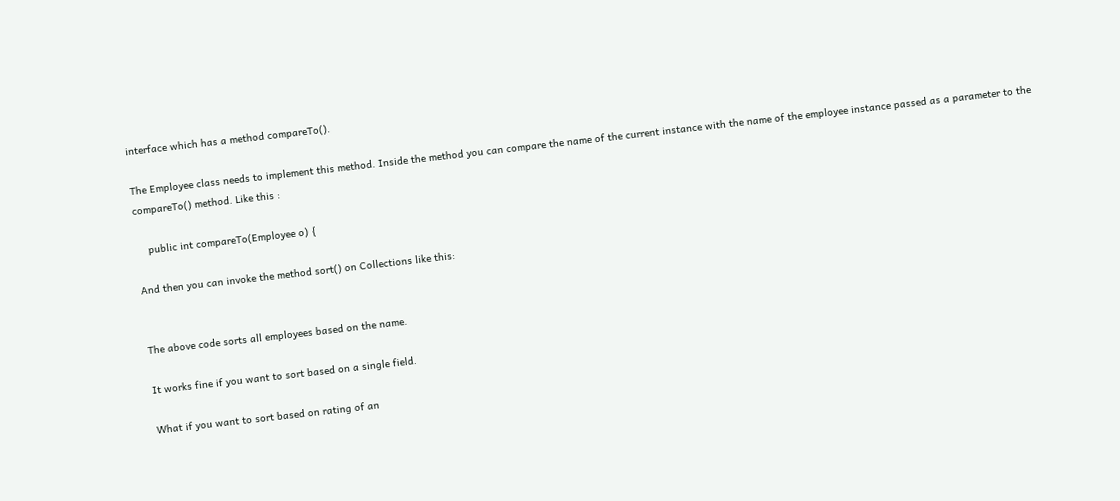interface which has a method compareTo().

The Employee class needs to implement this method. Inside the method you can compare the name of the current instance with the name of the employee instance passed as a parameter to the compareTo() method. Like this :

    public int compareTo(Employee o) {

And then you can invoke the method sort() on Collections like this:


The above code sorts all employees based on the name.

It works fine if you want to sort based on a single field.

What if you want to sort based on rating of an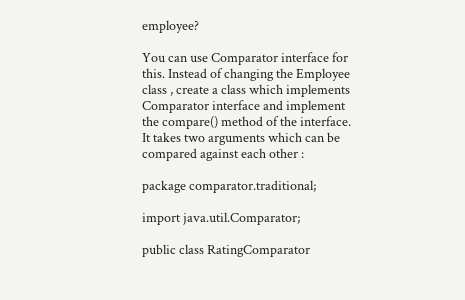employee?

You can use Comparator interface for this. Instead of changing the Employee class , create a class which implements Comparator interface and implement the compare() method of the interface. It takes two arguments which can be compared against each other :

package comparator.traditional;

import java.util.Comparator;

public class RatingComparator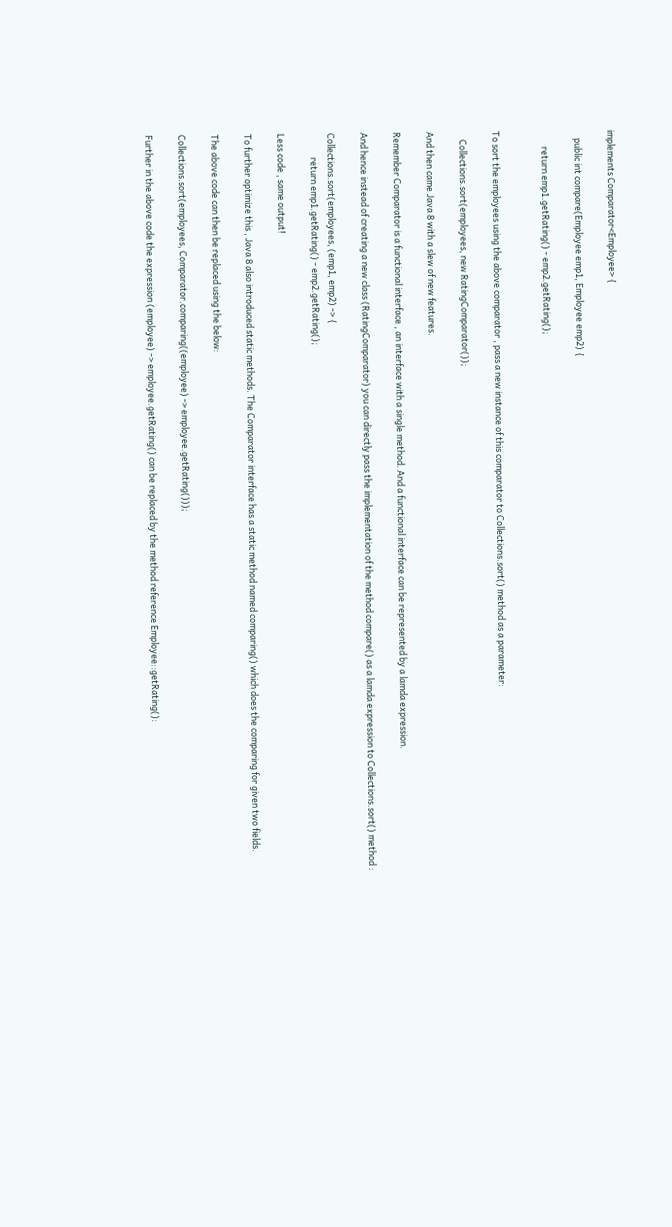implements Comparator<Employee> {

    public int compare(Employee emp1, Employee emp2) {

        return emp1.getRating() - emp2.getRating();


To sort the employees using the above comparator , pass a new instance of this comparator to Collections.sort() method as a parameter:

    Collections.sort(employees, new RatingComparator());

And then came Java 8 with a slew of new features.

Remember Comparator is a functional interface , an interface with a single method. And a functional interface can be represented by a lamda expression.

And hence instead of creating a new class (RatingComparator) you can directly pass the implementation of the method compare() as a lamda expression to Collections.sort() method :

Collections.sort(employees, (emp1, emp2) -> {
            return emp1.getRating() - emp2.getRating();

Less code , same output!

To further optimize this , Java 8 also introduced static methods. The Comparator interface has a static method named comparing() which does the comparing for given two fields.

The above code can then be replaced using the below:

Collections.sort(employees, Comparator.comparing((employee) -> employee.getRating()));

Further in the above code the expression (employee) -> employee.getRating() can be replaced by the method reference Employee::getRating():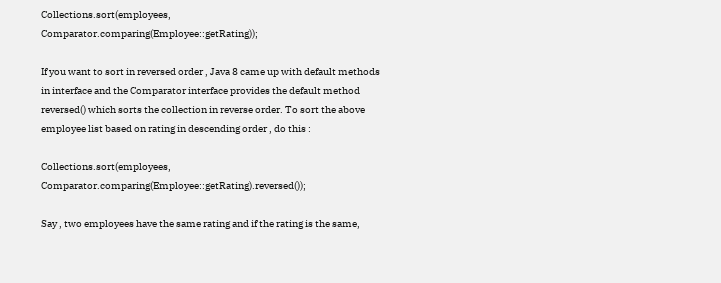Collections.sort(employees, Comparator.comparing(Employee::getRating));

If you want to sort in reversed order , Java 8 came up with default methods in interface and the Comparator interface provides the default method reversed() which sorts the collection in reverse order. To sort the above employee list based on rating in descending order , do this :

Collections.sort(employees, Comparator.comparing(Employee::getRating).reversed());

Say , two employees have the same rating and if the rating is the same,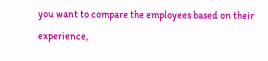you want to compare the employees based on their experience,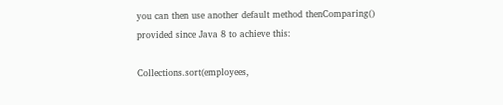you can then use another default method thenComparing() provided since Java 8 to achieve this:

Collections.sort(employees,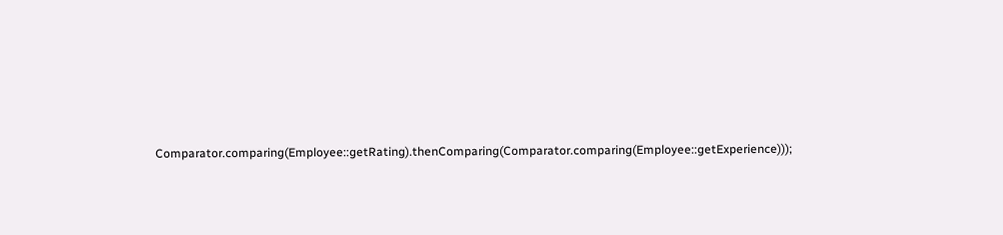Comparator.comparing(Employee::getRating).thenComparing(Comparator.comparing(Employee::getExperience)));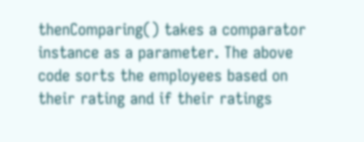thenComparing() takes a comparator instance as a parameter. The above code sorts the employees based on their rating and if their ratings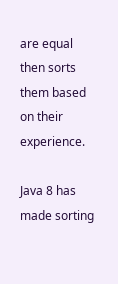are equal then sorts them based on their experience.

Java 8 has made sorting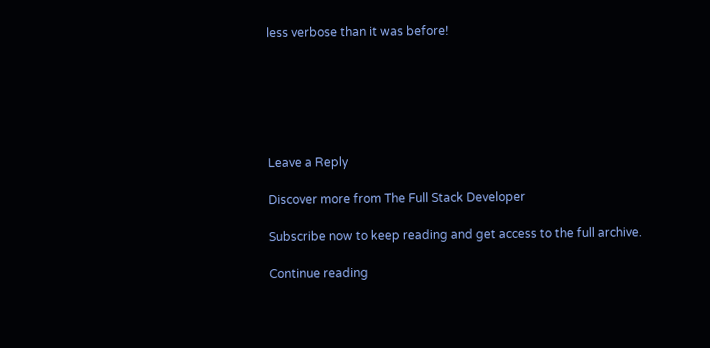less verbose than it was before!






Leave a Reply

Discover more from The Full Stack Developer

Subscribe now to keep reading and get access to the full archive.

Continue reading